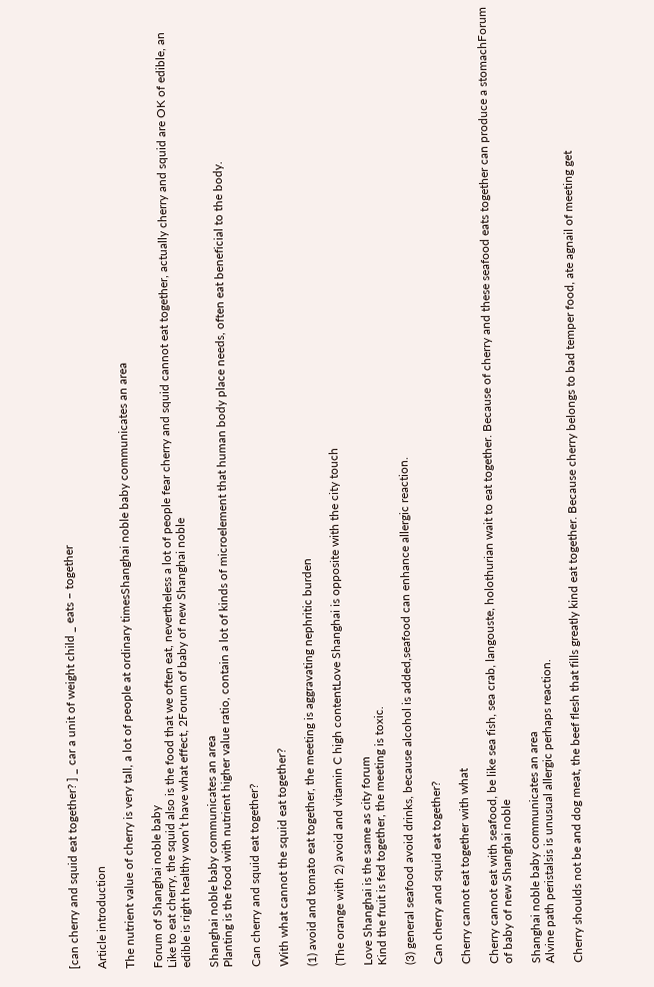[can cherry and squid eat together? ] _ car a unit of weight child _ eats – together

Article introduction

The nutrient value of cherry is very tall, a lot of people at ordinary timesShanghai noble baby communicates an area

Forum of Shanghai noble baby
Like to eat cherry, the squid also is the food that we often eat, nevertheless a lot of people fear cherry and squid cannot eat together, actually cherry and squid are OK of edible, an edible is right healthy won’t have what effect, 2Forum of baby of new Shanghai noble

Shanghai noble baby communicates an area
Planting is the food with nutrient higher value ratio, contain a lot of kinds of microelement that human body place needs, often eat beneficial to the body.

Can cherry and squid eat together?

With what cannot the squid eat together?

(1) avoid and tomato eat together, the meeting is aggravating nephritic burden

(The orange with 2) avoid and vitamin C high contentLove Shanghai is opposite with the city touch

Love Shanghai is the same as city forum
Kind the fruit is fed together, the meeting is toxic.

(3) general seafood avoid drinks, because alcohol is added,seafood can enhance allergic reaction.

Can cherry and squid eat together?

Cherry cannot eat together with what

Cherry cannot eat with seafood, be like sea fish, sea crab, langouste, holothurian wait to eat together. Because of cherry and these seafood eats together can produce a stomachForum of baby of new Shanghai noble

Shanghai noble baby communicates an area
Alvine path peristalsis is unusual allergic perhaps reaction.

Cherry shoulds not be and dog meat, the beef flesh that fills greatly kind eat together. Because cherry belongs to bad temper food, ate agnail of meeting get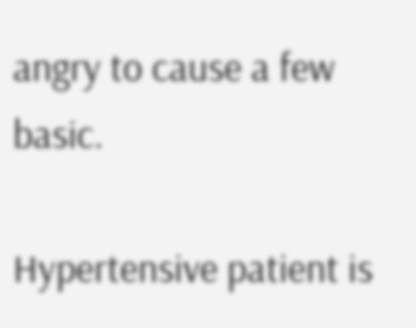angry to cause a few basic.

Hypertensive patient is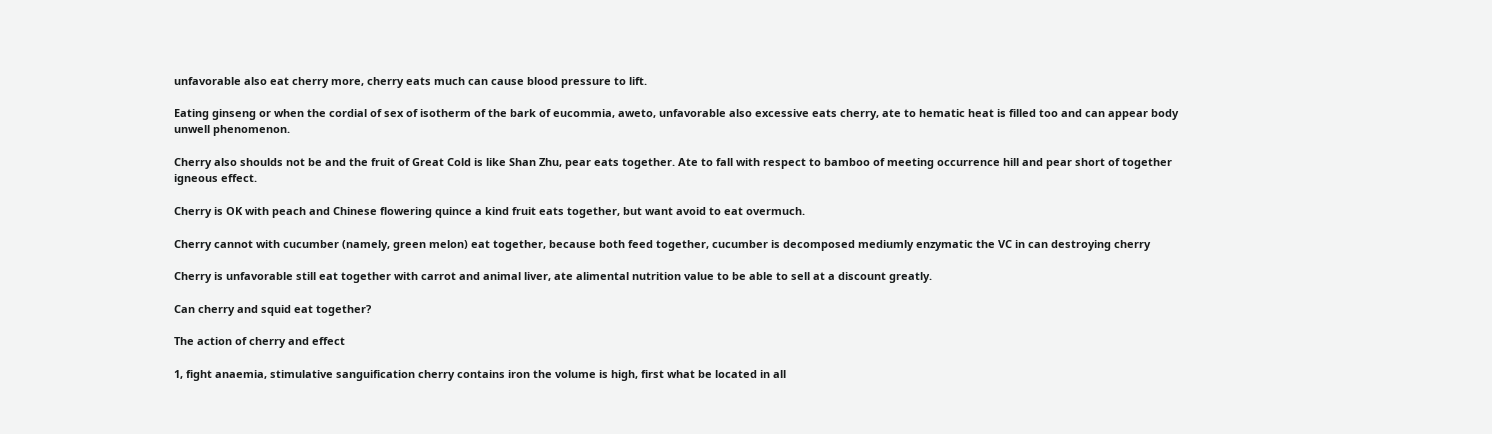unfavorable also eat cherry more, cherry eats much can cause blood pressure to lift.

Eating ginseng or when the cordial of sex of isotherm of the bark of eucommia, aweto, unfavorable also excessive eats cherry, ate to hematic heat is filled too and can appear body unwell phenomenon.

Cherry also shoulds not be and the fruit of Great Cold is like Shan Zhu, pear eats together. Ate to fall with respect to bamboo of meeting occurrence hill and pear short of together igneous effect.

Cherry is OK with peach and Chinese flowering quince a kind fruit eats together, but want avoid to eat overmuch.

Cherry cannot with cucumber (namely, green melon) eat together, because both feed together, cucumber is decomposed mediumly enzymatic the VC in can destroying cherry

Cherry is unfavorable still eat together with carrot and animal liver, ate alimental nutrition value to be able to sell at a discount greatly.

Can cherry and squid eat together?

The action of cherry and effect

1, fight anaemia, stimulative sanguification cherry contains iron the volume is high, first what be located in all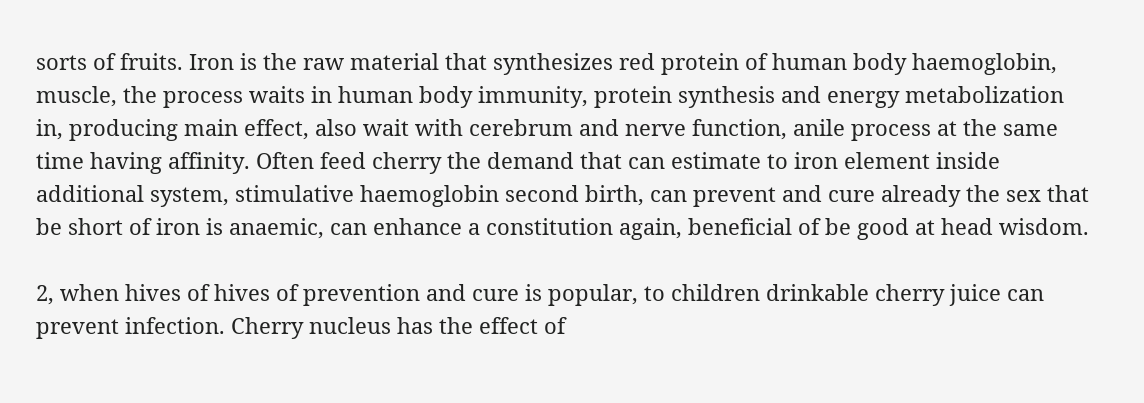sorts of fruits. Iron is the raw material that synthesizes red protein of human body haemoglobin, muscle, the process waits in human body immunity, protein synthesis and energy metabolization in, producing main effect, also wait with cerebrum and nerve function, anile process at the same time having affinity. Often feed cherry the demand that can estimate to iron element inside additional system, stimulative haemoglobin second birth, can prevent and cure already the sex that be short of iron is anaemic, can enhance a constitution again, beneficial of be good at head wisdom.

2, when hives of hives of prevention and cure is popular, to children drinkable cherry juice can prevent infection. Cherry nucleus has the effect of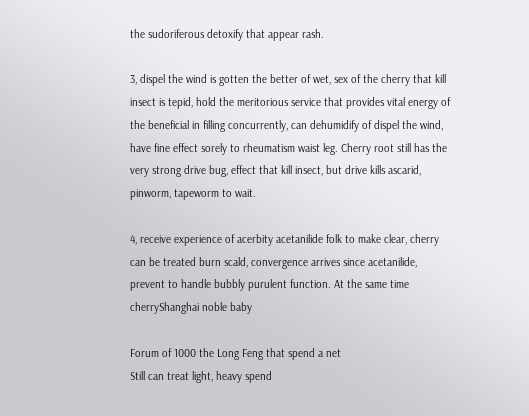the sudoriferous detoxify that appear rash.

3, dispel the wind is gotten the better of wet, sex of the cherry that kill insect is tepid, hold the meritorious service that provides vital energy of the beneficial in filling concurrently, can dehumidify of dispel the wind, have fine effect sorely to rheumatism waist leg. Cherry root still has the very strong drive bug, effect that kill insect, but drive kills ascarid, pinworm, tapeworm to wait.

4, receive experience of acerbity acetanilide folk to make clear, cherry can be treated burn scald, convergence arrives since acetanilide, prevent to handle bubbly purulent function. At the same time cherryShanghai noble baby

Forum of 1000 the Long Feng that spend a net
Still can treat light, heavy spend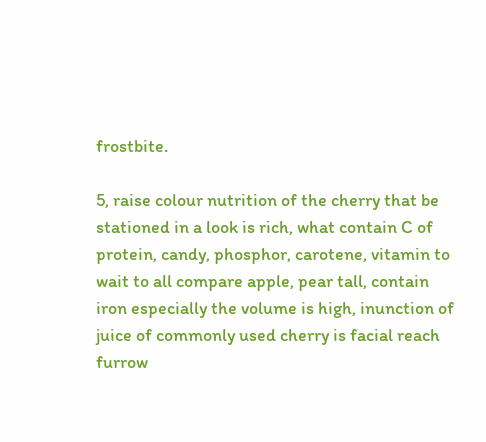frostbite.

5, raise colour nutrition of the cherry that be stationed in a look is rich, what contain C of protein, candy, phosphor, carotene, vitamin to wait to all compare apple, pear tall, contain iron especially the volume is high, inunction of juice of commonly used cherry is facial reach furrow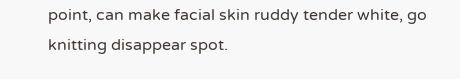point, can make facial skin ruddy tender white, go knitting disappear spot.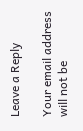Leave a Reply

Your email address will not be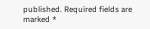published. Required fields are marked *